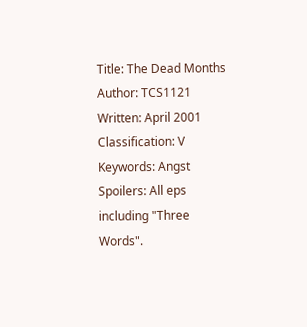Title: The Dead Months
Author: TCS1121
Written: April 2001
Classification: V
Keywords: Angst
Spoilers: All eps including "Three Words".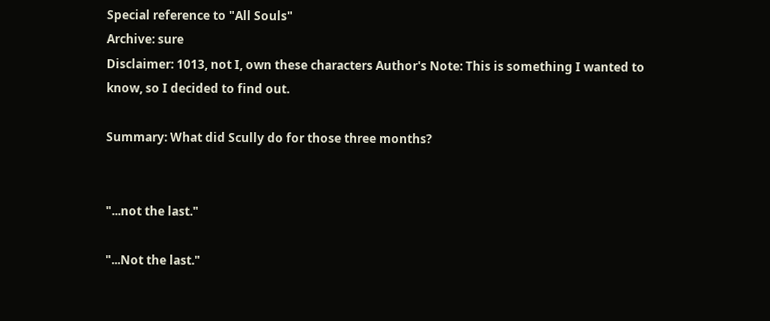Special reference to "All Souls"
Archive: sure
Disclaimer: 1013, not I, own these characters Author's Note: This is something I wanted to know, so I decided to find out.

Summary: What did Scully do for those three months?


"...not the last."

"...Not the last."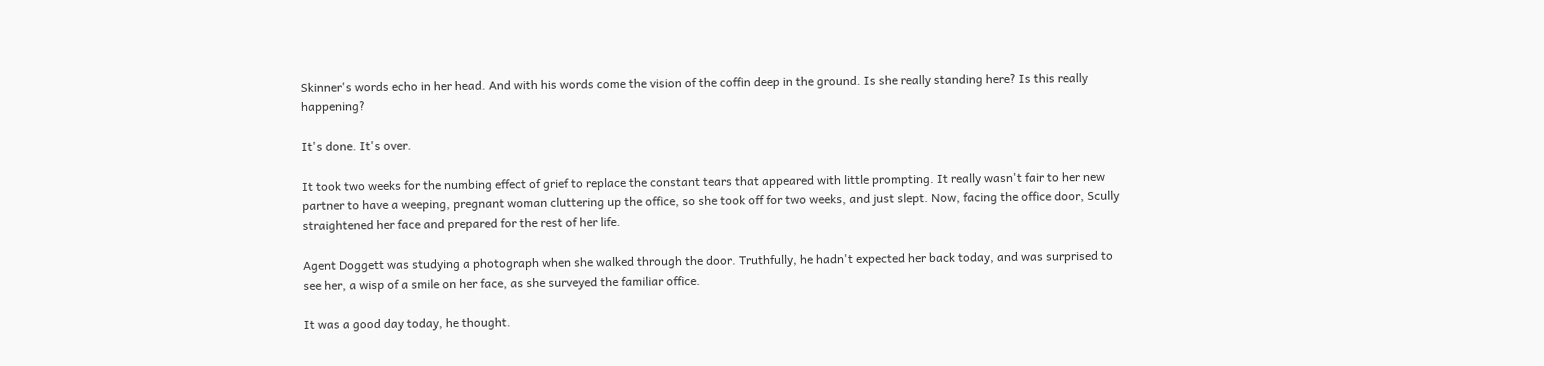Skinner's words echo in her head. And with his words come the vision of the coffin deep in the ground. Is she really standing here? Is this really happening?

It's done. It's over.

It took two weeks for the numbing effect of grief to replace the constant tears that appeared with little prompting. It really wasn't fair to her new partner to have a weeping, pregnant woman cluttering up the office, so she took off for two weeks, and just slept. Now, facing the office door, Scully straightened her face and prepared for the rest of her life.

Agent Doggett was studying a photograph when she walked through the door. Truthfully, he hadn't expected her back today, and was surprised to see her, a wisp of a smile on her face, as she surveyed the familiar office.

It was a good day today, he thought.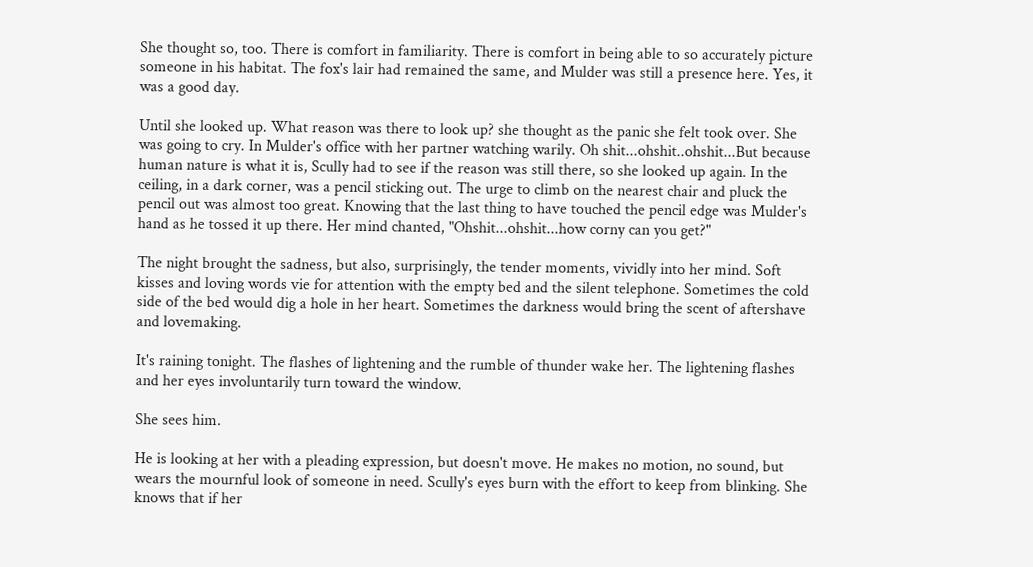She thought so, too. There is comfort in familiarity. There is comfort in being able to so accurately picture someone in his habitat. The fox's lair had remained the same, and Mulder was still a presence here. Yes, it was a good day.

Until she looked up. What reason was there to look up? she thought as the panic she felt took over. She was going to cry. In Mulder's office with her partner watching warily. Oh shit...ohshit..ohshit...But because human nature is what it is, Scully had to see if the reason was still there, so she looked up again. In the ceiling, in a dark corner, was a pencil sticking out. The urge to climb on the nearest chair and pluck the pencil out was almost too great. Knowing that the last thing to have touched the pencil edge was Mulder's hand as he tossed it up there. Her mind chanted, "Ohshit...ohshit...how corny can you get?"

The night brought the sadness, but also, surprisingly, the tender moments, vividly into her mind. Soft kisses and loving words vie for attention with the empty bed and the silent telephone. Sometimes the cold side of the bed would dig a hole in her heart. Sometimes the darkness would bring the scent of aftershave and lovemaking.

It's raining tonight. The flashes of lightening and the rumble of thunder wake her. The lightening flashes and her eyes involuntarily turn toward the window.

She sees him.

He is looking at her with a pleading expression, but doesn't move. He makes no motion, no sound, but wears the mournful look of someone in need. Scully's eyes burn with the effort to keep from blinking. She knows that if her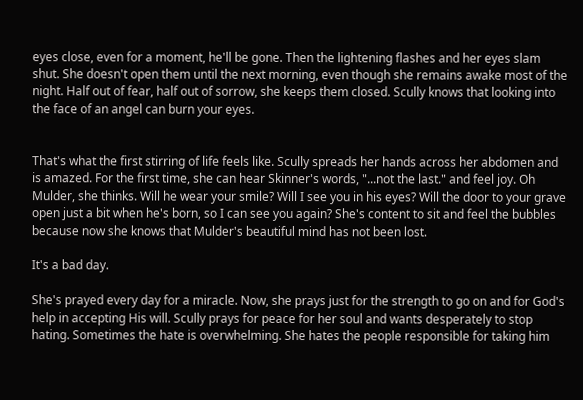eyes close, even for a moment, he'll be gone. Then the lightening flashes and her eyes slam shut. She doesn't open them until the next morning, even though she remains awake most of the night. Half out of fear, half out of sorrow, she keeps them closed. Scully knows that looking into the face of an angel can burn your eyes.


That's what the first stirring of life feels like. Scully spreads her hands across her abdomen and is amazed. For the first time, she can hear Skinner's words, "...not the last." and feel joy. Oh Mulder, she thinks. Will he wear your smile? Will I see you in his eyes? Will the door to your grave open just a bit when he's born, so I can see you again? She's content to sit and feel the bubbles because now she knows that Mulder's beautiful mind has not been lost.

It's a bad day.

She's prayed every day for a miracle. Now, she prays just for the strength to go on and for God's help in accepting His will. Scully prays for peace for her soul and wants desperately to stop hating. Sometimes the hate is overwhelming. She hates the people responsible for taking him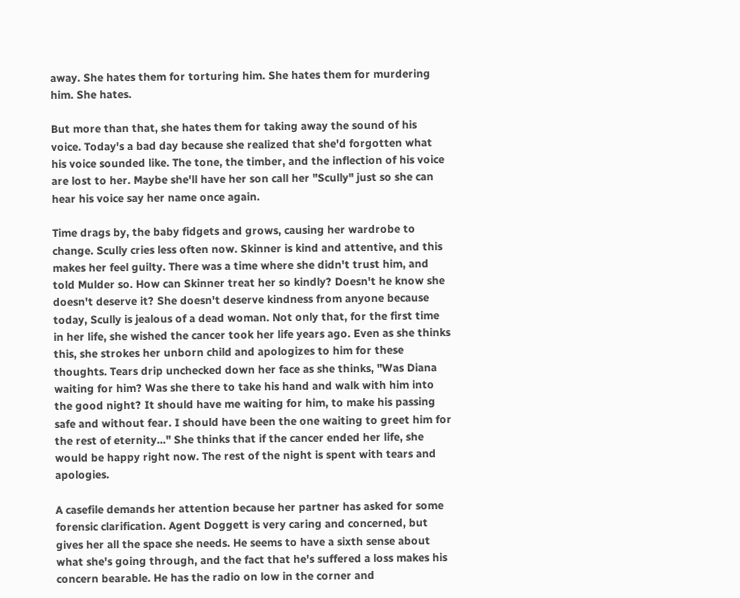away. She hates them for torturing him. She hates them for murdering him. She hates.

But more than that, she hates them for taking away the sound of his voice. Today's a bad day because she realized that she'd forgotten what his voice sounded like. The tone, the timber, and the inflection of his voice are lost to her. Maybe she'll have her son call her "Scully" just so she can hear his voice say her name once again.

Time drags by, the baby fidgets and grows, causing her wardrobe to change. Scully cries less often now. Skinner is kind and attentive, and this makes her feel guilty. There was a time where she didn't trust him, and told Mulder so. How can Skinner treat her so kindly? Doesn't he know she doesn't deserve it? She doesn't deserve kindness from anyone because today, Scully is jealous of a dead woman. Not only that, for the first time in her life, she wished the cancer took her life years ago. Even as she thinks this, she strokes her unborn child and apologizes to him for these thoughts. Tears drip unchecked down her face as she thinks, "Was Diana waiting for him? Was she there to take his hand and walk with him into the good night? It should have me waiting for him, to make his passing safe and without fear. I should have been the one waiting to greet him for the rest of eternity..." She thinks that if the cancer ended her life, she would be happy right now. The rest of the night is spent with tears and apologies.

A casefile demands her attention because her partner has asked for some forensic clarification. Agent Doggett is very caring and concerned, but gives her all the space she needs. He seems to have a sixth sense about what she's going through, and the fact that he's suffered a loss makes his concern bearable. He has the radio on low in the corner and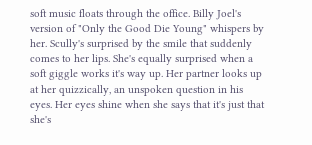soft music floats through the office. Billy Joel's version of "Only the Good Die Young" whispers by her. Scully's surprised by the smile that suddenly comes to her lips. She's equally surprised when a soft giggle works it's way up. Her partner looks up at her quizzically, an unspoken question in his eyes. Her eyes shine when she says that it's just that she's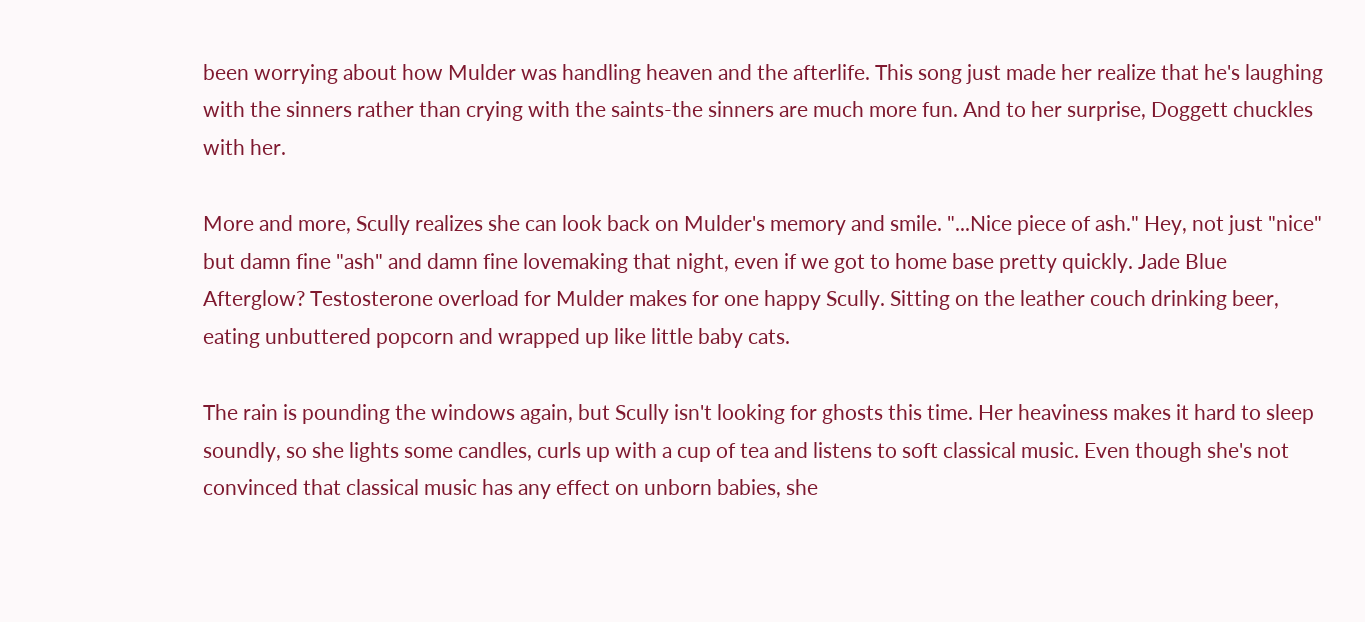been worrying about how Mulder was handling heaven and the afterlife. This song just made her realize that he's laughing with the sinners rather than crying with the saints-the sinners are much more fun. And to her surprise, Doggett chuckles with her.

More and more, Scully realizes she can look back on Mulder's memory and smile. "...Nice piece of ash." Hey, not just "nice" but damn fine "ash" and damn fine lovemaking that night, even if we got to home base pretty quickly. Jade Blue Afterglow? Testosterone overload for Mulder makes for one happy Scully. Sitting on the leather couch drinking beer, eating unbuttered popcorn and wrapped up like little baby cats.

The rain is pounding the windows again, but Scully isn't looking for ghosts this time. Her heaviness makes it hard to sleep soundly, so she lights some candles, curls up with a cup of tea and listens to soft classical music. Even though she's not convinced that classical music has any effect on unborn babies, she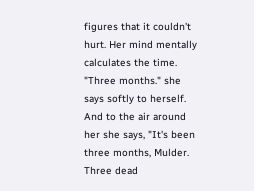figures that it couldn't hurt. Her mind mentally calculates the time. "Three months." she says softly to herself. And to the air around her she says, "It's been three months, Mulder. Three dead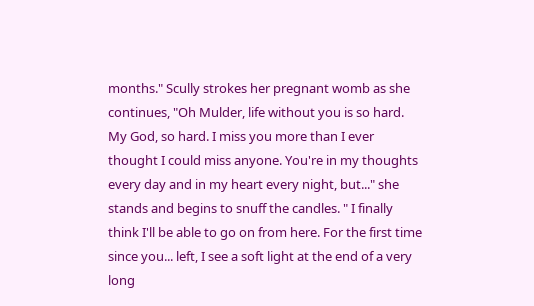months." Scully strokes her pregnant womb as she continues, "Oh Mulder, life without you is so hard. My God, so hard. I miss you more than I ever thought I could miss anyone. You're in my thoughts every day and in my heart every night, but..." she stands and begins to snuff the candles. " I finally think I'll be able to go on from here. For the first time since you... left, I see a soft light at the end of a very long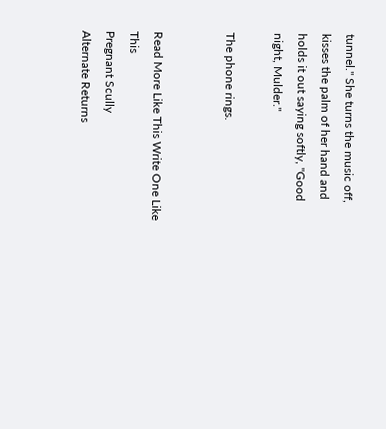tunnel." She turns the music off, kisses the palm of her hand and holds it out saying softly, "Good night, Mulder."

The phone rings.


Read More Like This Write One Like This
Pregnant Scully
Alternate Returns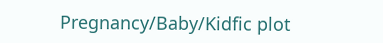Pregnancy/Baby/Kidfic plot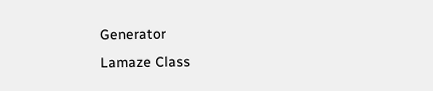Generator
Lamaze Class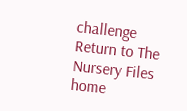challenge
Return to The Nursery Files home